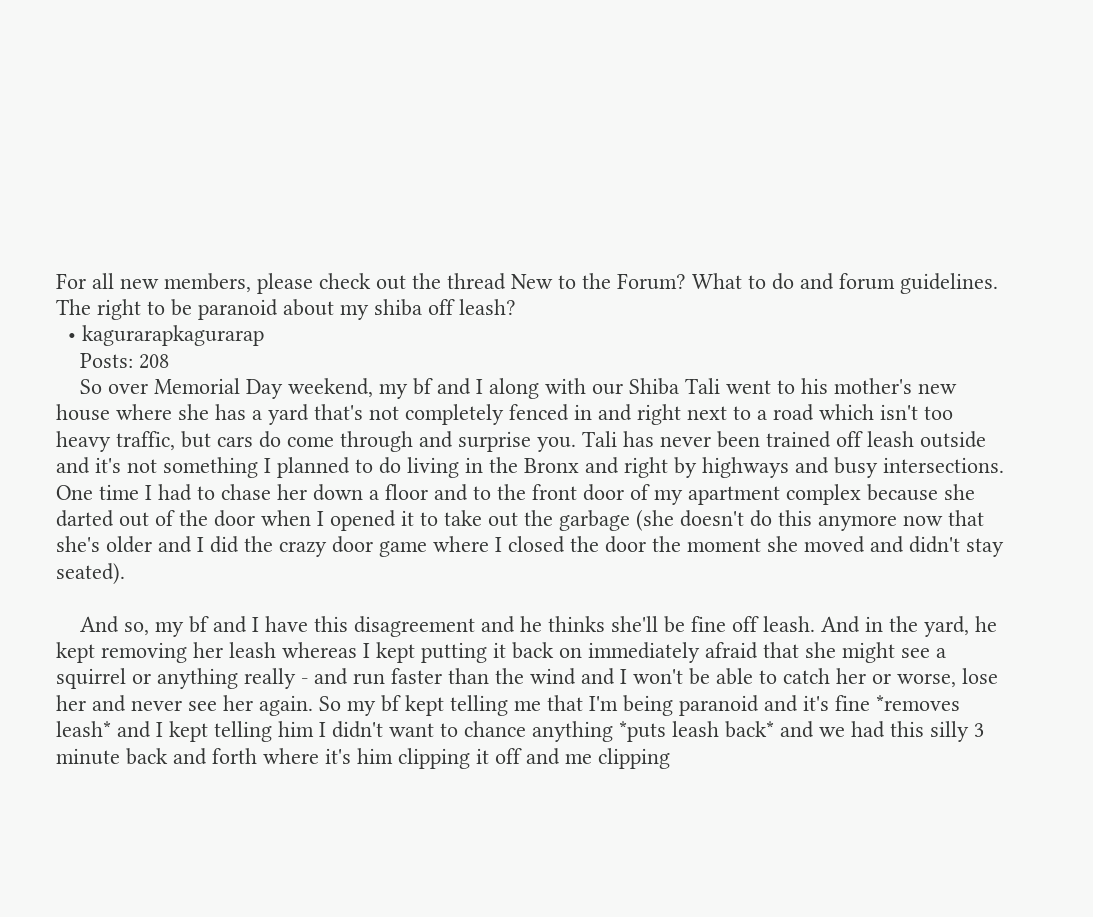For all new members, please check out the thread New to the Forum? What to do and forum guidelines.
The right to be paranoid about my shiba off leash?
  • kagurarapkagurarap
    Posts: 208
    So over Memorial Day weekend, my bf and I along with our Shiba Tali went to his mother's new house where she has a yard that's not completely fenced in and right next to a road which isn't too heavy traffic, but cars do come through and surprise you. Tali has never been trained off leash outside and it's not something I planned to do living in the Bronx and right by highways and busy intersections. One time I had to chase her down a floor and to the front door of my apartment complex because she darted out of the door when I opened it to take out the garbage (she doesn't do this anymore now that she's older and I did the crazy door game where I closed the door the moment she moved and didn't stay seated).

    And so, my bf and I have this disagreement and he thinks she'll be fine off leash. And in the yard, he kept removing her leash whereas I kept putting it back on immediately afraid that she might see a squirrel or anything really - and run faster than the wind and I won't be able to catch her or worse, lose her and never see her again. So my bf kept telling me that I'm being paranoid and it's fine *removes leash* and I kept telling him I didn't want to chance anything *puts leash back* and we had this silly 3 minute back and forth where it's him clipping it off and me clipping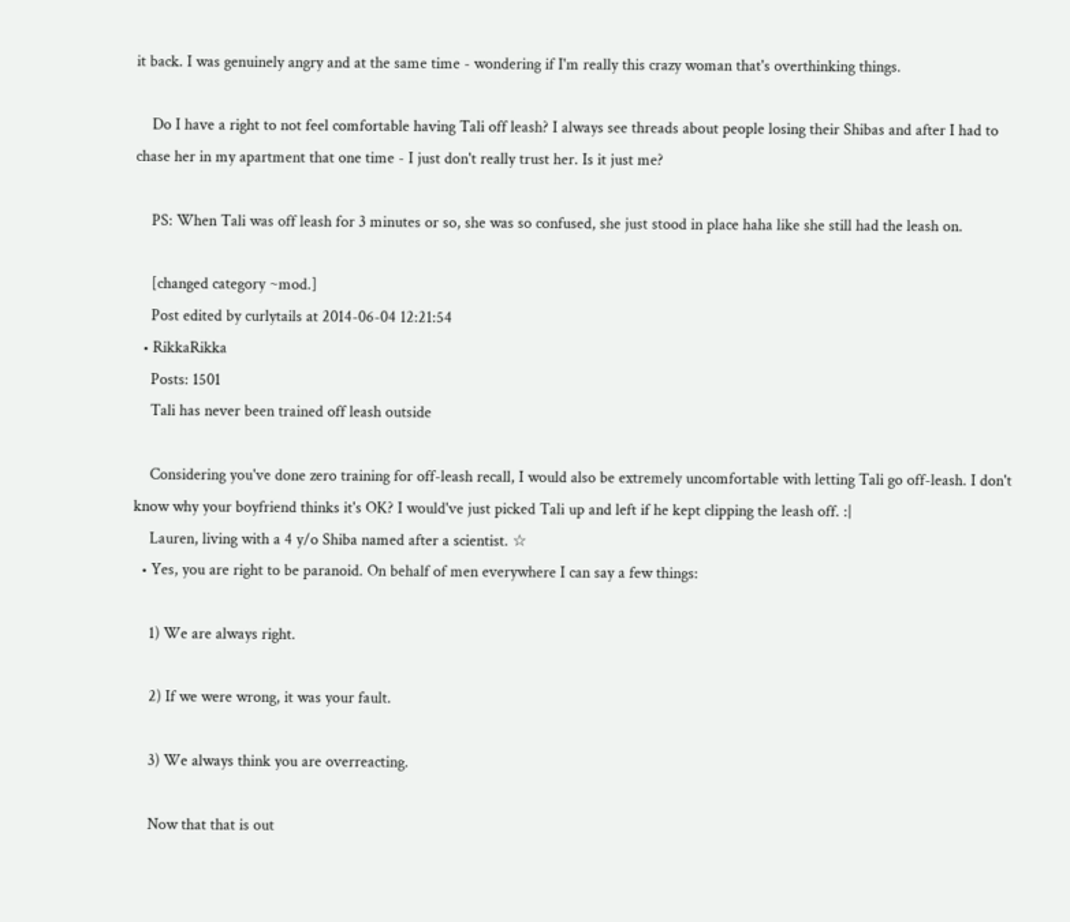it back. I was genuinely angry and at the same time - wondering if I'm really this crazy woman that's overthinking things.

    Do I have a right to not feel comfortable having Tali off leash? I always see threads about people losing their Shibas and after I had to chase her in my apartment that one time - I just don't really trust her. Is it just me?

    PS: When Tali was off leash for 3 minutes or so, she was so confused, she just stood in place haha like she still had the leash on.

    [changed category ~mod.]
    Post edited by curlytails at 2014-06-04 12:21:54
  • RikkaRikka
    Posts: 1501
    Tali has never been trained off leash outside

    Considering you've done zero training for off-leash recall, I would also be extremely uncomfortable with letting Tali go off-leash. I don't know why your boyfriend thinks it's OK? I would've just picked Tali up and left if he kept clipping the leash off. :|
    Lauren, living with a 4 y/o Shiba named after a scientist. ☆
  • Yes, you are right to be paranoid. On behalf of men everywhere I can say a few things:

    1) We are always right.

    2) If we were wrong, it was your fault.

    3) We always think you are overreacting.

    Now that that is out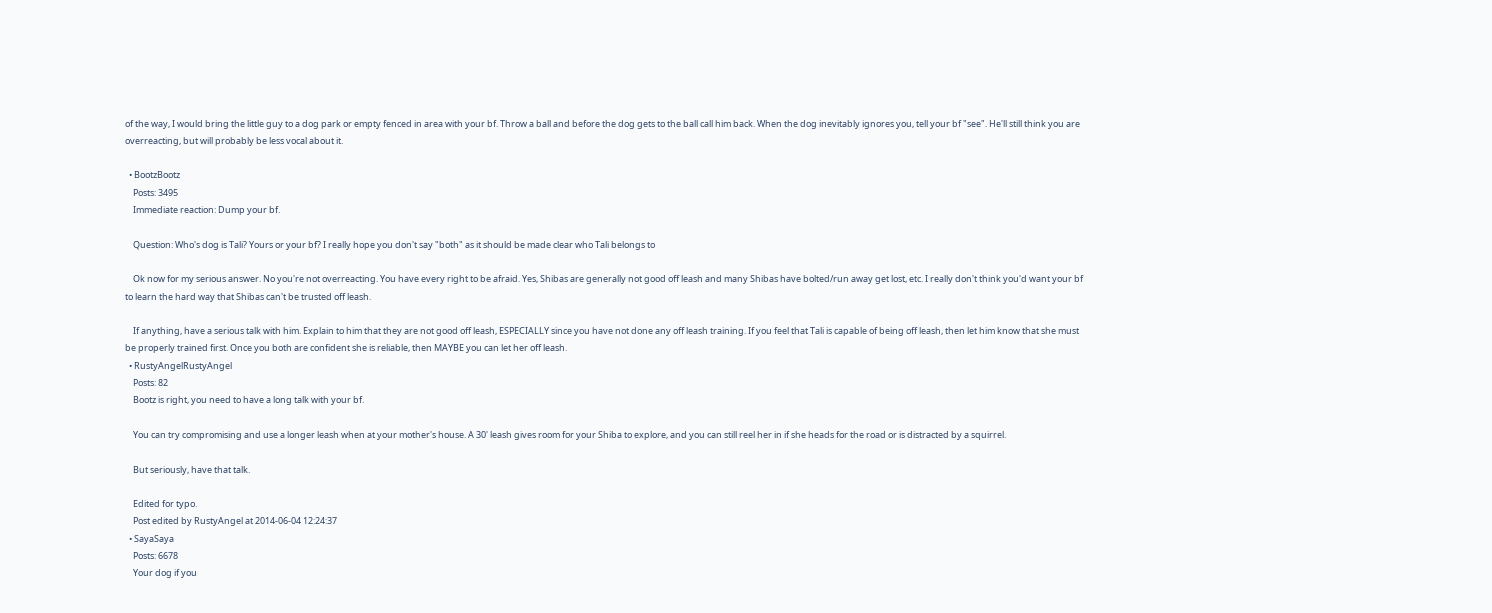of the way, I would bring the little guy to a dog park or empty fenced in area with your bf. Throw a ball and before the dog gets to the ball call him back. When the dog inevitably ignores you, tell your bf "see". He'll still think you are overreacting, but will probably be less vocal about it.

  • BootzBootz
    Posts: 3495
    Immediate reaction: Dump your bf.

    Question: Who's dog is Tali? Yours or your bf? I really hope you don't say "both" as it should be made clear who Tali belongs to

    Ok now for my serious answer. No you're not overreacting. You have every right to be afraid. Yes, Shibas are generally not good off leash and many Shibas have bolted/run away get lost, etc. I really don't think you'd want your bf to learn the hard way that Shibas can't be trusted off leash.

    If anything, have a serious talk with him. Explain to him that they are not good off leash, ESPECIALLY since you have not done any off leash training. If you feel that Tali is capable of being off leash, then let him know that she must be properly trained first. Once you both are confident she is reliable, then MAYBE you can let her off leash.
  • RustyAngelRustyAngel
    Posts: 82
    Bootz is right, you need to have a long talk with your bf.

    You can try compromising and use a longer leash when at your mother's house. A 30' leash gives room for your Shiba to explore, and you can still reel her in if she heads for the road or is distracted by a squirrel.

    But seriously, have that talk.

    Edited for typo.
    Post edited by RustyAngel at 2014-06-04 12:24:37
  • SayaSaya
    Posts: 6678
    Your dog if you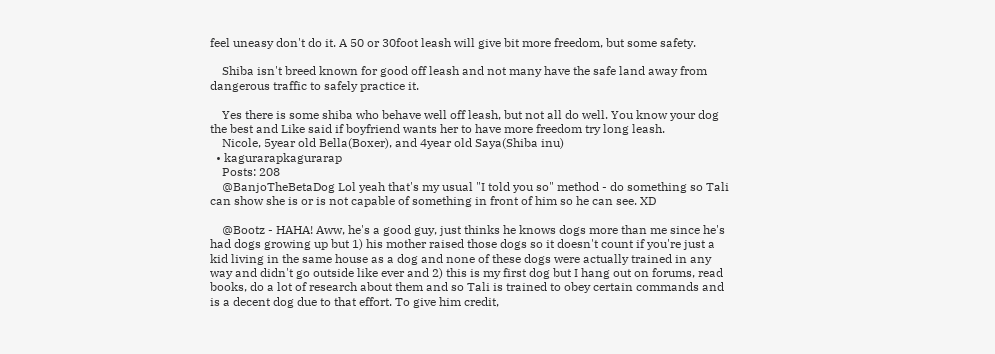feel uneasy don't do it. A 50 or 30foot leash will give bit more freedom, but some safety.

    Shiba isn't breed known for good off leash and not many have the safe land away from dangerous traffic to safely practice it.

    Yes there is some shiba who behave well off leash, but not all do well. You know your dog the best and Like said if boyfriend wants her to have more freedom try long leash.
    Nicole, 5year old Bella(Boxer), and 4year old Saya(Shiba inu)
  • kagurarapkagurarap
    Posts: 208
    @BanjoTheBetaDog Lol yeah that's my usual "I told you so" method - do something so Tali can show she is or is not capable of something in front of him so he can see. XD

    @Bootz - HAHA! Aww, he's a good guy, just thinks he knows dogs more than me since he's had dogs growing up but 1) his mother raised those dogs so it doesn't count if you're just a kid living in the same house as a dog and none of these dogs were actually trained in any way and didn't go outside like ever and 2) this is my first dog but I hang out on forums, read books, do a lot of research about them and so Tali is trained to obey certain commands and is a decent dog due to that effort. To give him credit,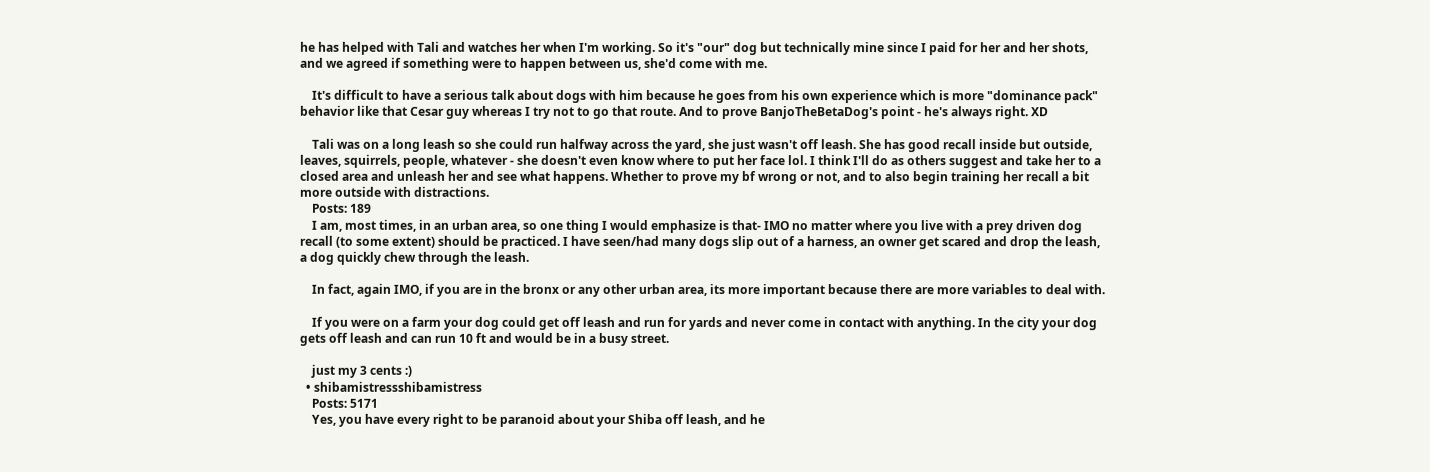he has helped with Tali and watches her when I'm working. So it's "our" dog but technically mine since I paid for her and her shots, and we agreed if something were to happen between us, she'd come with me.

    It's difficult to have a serious talk about dogs with him because he goes from his own experience which is more "dominance pack" behavior like that Cesar guy whereas I try not to go that route. And to prove BanjoTheBetaDog's point - he's always right. XD

    Tali was on a long leash so she could run halfway across the yard, she just wasn't off leash. She has good recall inside but outside, leaves, squirrels, people, whatever - she doesn't even know where to put her face lol. I think I'll do as others suggest and take her to a closed area and unleash her and see what happens. Whether to prove my bf wrong or not, and to also begin training her recall a bit more outside with distractions.
    Posts: 189
    I am, most times, in an urban area, so one thing I would emphasize is that- IMO no matter where you live with a prey driven dog recall (to some extent) should be practiced. I have seen/had many dogs slip out of a harness, an owner get scared and drop the leash, a dog quickly chew through the leash.

    In fact, again IMO, if you are in the bronx or any other urban area, its more important because there are more variables to deal with.

    If you were on a farm your dog could get off leash and run for yards and never come in contact with anything. In the city your dog gets off leash and can run 10 ft and would be in a busy street.

    just my 3 cents :)
  • shibamistressshibamistress
    Posts: 5171
    Yes, you have every right to be paranoid about your Shiba off leash, and he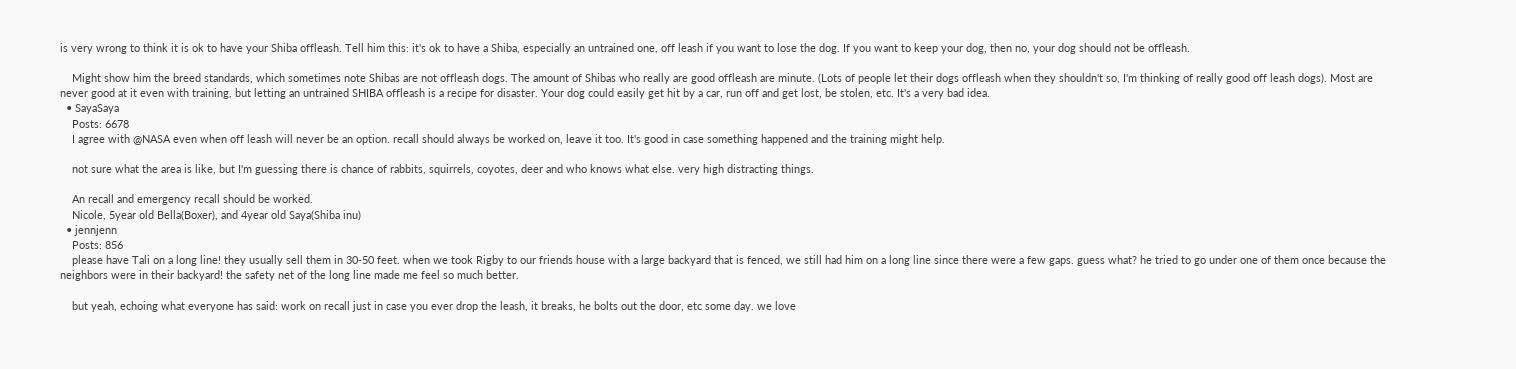is very wrong to think it is ok to have your Shiba offleash. Tell him this: it's ok to have a Shiba, especially an untrained one, off leash if you want to lose the dog. If you want to keep your dog, then no, your dog should not be offleash.

    Might show him the breed standards, which sometimes note Shibas are not offleash dogs. The amount of Shibas who really are good offleash are minute. (Lots of people let their dogs offleash when they shouldn't so, I'm thinking of really good off leash dogs). Most are never good at it even with training, but letting an untrained SHIBA offleash is a recipe for disaster. Your dog could easily get hit by a car, run off and get lost, be stolen, etc. It's a very bad idea.
  • SayaSaya
    Posts: 6678
    I agree with @NASA even when off leash will never be an option. recall should always be worked on, leave it too. It's good in case something happened and the training might help.

    not sure what the area is like, but I'm guessing there is chance of rabbits, squirrels, coyotes, deer and who knows what else. very high distracting things.

    An recall and emergency recall should be worked.
    Nicole, 5year old Bella(Boxer), and 4year old Saya(Shiba inu)
  • jennjenn
    Posts: 856
    please have Tali on a long line! they usually sell them in 30-50 feet. when we took Rigby to our friends house with a large backyard that is fenced, we still had him on a long line since there were a few gaps. guess what? he tried to go under one of them once because the neighbors were in their backyard! the safety net of the long line made me feel so much better.

    but yeah, echoing what everyone has said: work on recall just in case you ever drop the leash, it breaks, he bolts out the door, etc some day. we love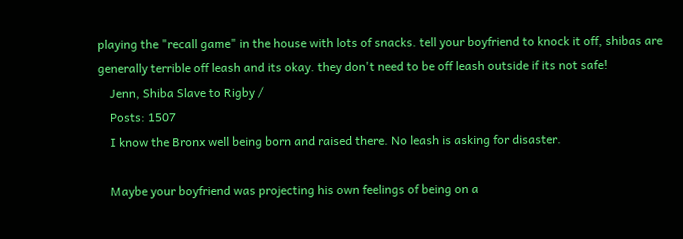playing the "recall game" in the house with lots of snacks. tell your boyfriend to knock it off, shibas are generally terrible off leash and its okay. they don't need to be off leash outside if its not safe!
    Jenn, Shiba Slave to Rigby /
    Posts: 1507
    I know the Bronx well being born and raised there. No leash is asking for disaster.

    Maybe your boyfriend was projecting his own feelings of being on a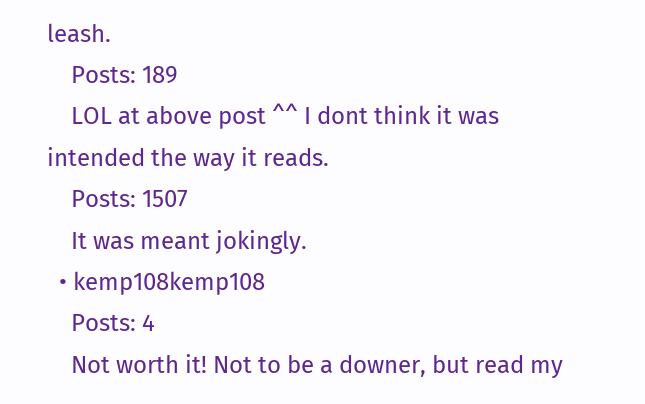leash.
    Posts: 189
    LOL at above post ^^ I dont think it was intended the way it reads.
    Posts: 1507
    It was meant jokingly.
  • kemp108kemp108
    Posts: 4
    Not worth it! Not to be a downer, but read my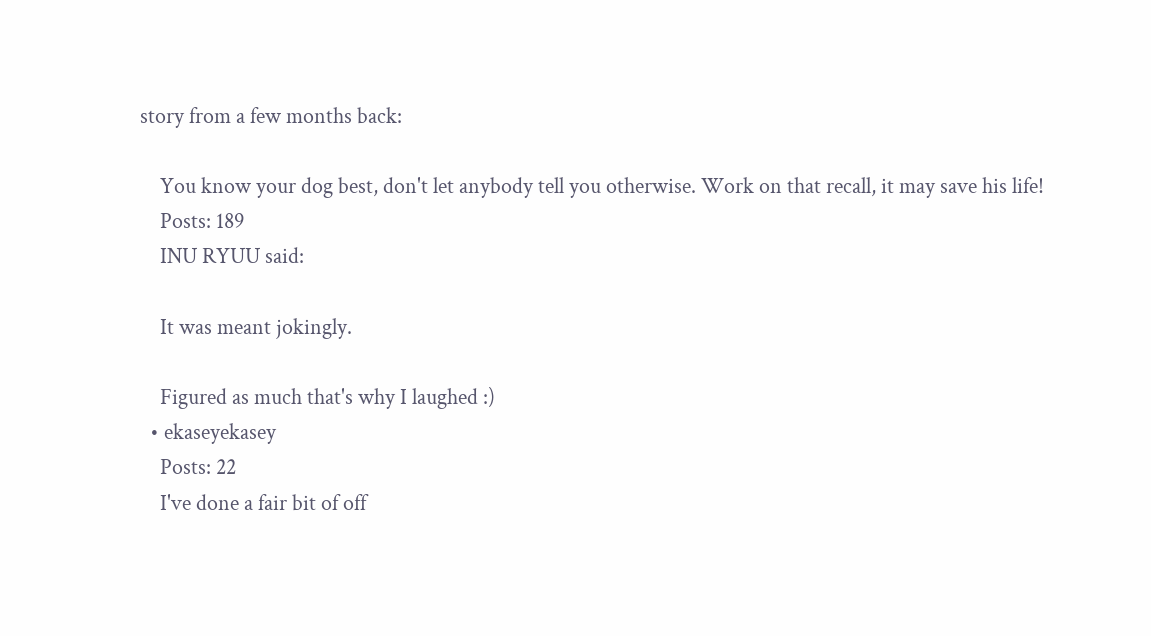story from a few months back:

    You know your dog best, don't let anybody tell you otherwise. Work on that recall, it may save his life!
    Posts: 189
    INU RYUU said:

    It was meant jokingly.

    Figured as much that's why I laughed :)
  • ekaseyekasey
    Posts: 22
    I've done a fair bit of off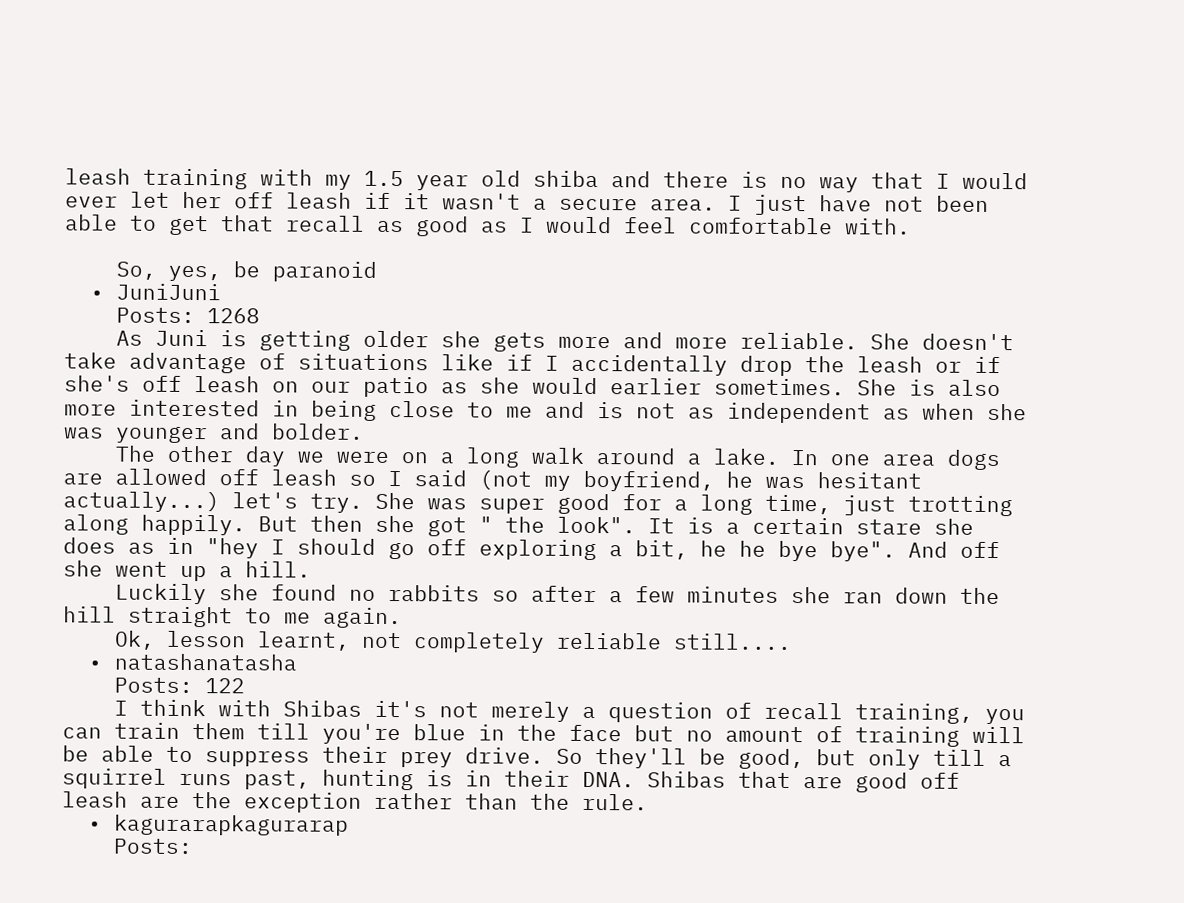leash training with my 1.5 year old shiba and there is no way that I would ever let her off leash if it wasn't a secure area. I just have not been able to get that recall as good as I would feel comfortable with.

    So, yes, be paranoid
  • JuniJuni
    Posts: 1268
    As Juni is getting older she gets more and more reliable. She doesn't take advantage of situations like if I accidentally drop the leash or if she's off leash on our patio as she would earlier sometimes. She is also more interested in being close to me and is not as independent as when she was younger and bolder.
    The other day we were on a long walk around a lake. In one area dogs are allowed off leash so I said (not my boyfriend, he was hesitant actually...) let's try. She was super good for a long time, just trotting along happily. But then she got " the look". It is a certain stare she does as in "hey I should go off exploring a bit, he he bye bye". And off she went up a hill.
    Luckily she found no rabbits so after a few minutes she ran down the hill straight to me again.
    Ok, lesson learnt, not completely reliable still....
  • natashanatasha
    Posts: 122
    I think with Shibas it's not merely a question of recall training, you can train them till you're blue in the face but no amount of training will be able to suppress their prey drive. So they'll be good, but only till a squirrel runs past, hunting is in their DNA. Shibas that are good off leash are the exception rather than the rule.
  • kagurarapkagurarap
    Posts: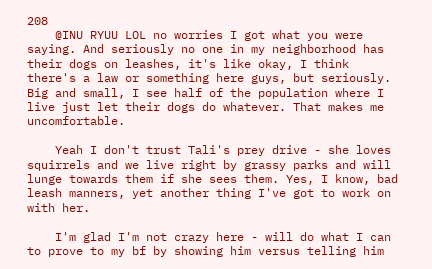208
    @INU RYUU LOL no worries I got what you were saying. And seriously no one in my neighborhood has their dogs on leashes, it's like okay, I think there's a law or something here guys, but seriously. Big and small, I see half of the population where I live just let their dogs do whatever. That makes me uncomfortable.

    Yeah I don't trust Tali's prey drive - she loves squirrels and we live right by grassy parks and will lunge towards them if she sees them. Yes, I know, bad leash manners, yet another thing I've got to work on with her.

    I'm glad I'm not crazy here - will do what I can to prove to my bf by showing him versus telling him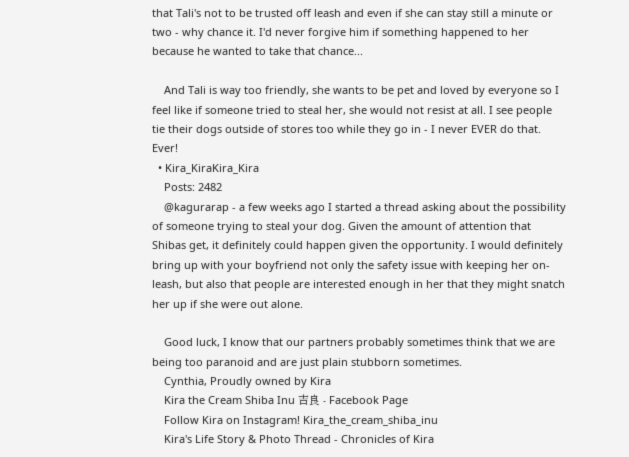that Tali's not to be trusted off leash and even if she can stay still a minute or two - why chance it. I'd never forgive him if something happened to her because he wanted to take that chance...

    And Tali is way too friendly, she wants to be pet and loved by everyone so I feel like if someone tried to steal her, she would not resist at all. I see people tie their dogs outside of stores too while they go in - I never EVER do that. Ever!
  • Kira_KiraKira_Kira
    Posts: 2482
    @kagurarap - a few weeks ago I started a thread asking about the possibility of someone trying to steal your dog. Given the amount of attention that Shibas get, it definitely could happen given the opportunity. I would definitely bring up with your boyfriend not only the safety issue with keeping her on-leash, but also that people are interested enough in her that they might snatch her up if she were out alone.

    Good luck, I know that our partners probably sometimes think that we are being too paranoid and are just plain stubborn sometimes.
    Cynthia, Proudly owned by Kira
    Kira the Cream Shiba Inu 吉良 - Facebook Page
    Follow Kira on Instagram! Kira_the_cream_shiba_inu
    Kira's Life Story & Photo Thread - Chronicles of Kira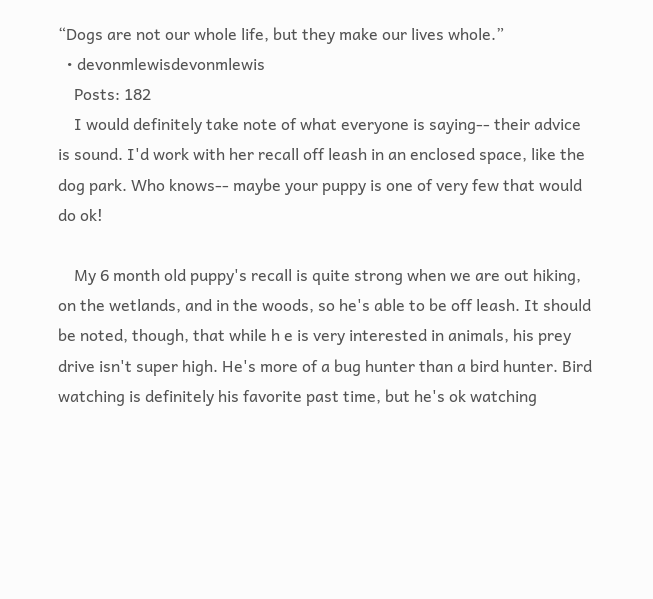“Dogs are not our whole life, but they make our lives whole.”
  • devonmlewisdevonmlewis
    Posts: 182
    I would definitely take note of what everyone is saying-- their advice is sound. I'd work with her recall off leash in an enclosed space, like the dog park. Who knows-- maybe your puppy is one of very few that would do ok!

    My 6 month old puppy's recall is quite strong when we are out hiking, on the wetlands, and in the woods, so he's able to be off leash. It should be noted, though, that while h e is very interested in animals, his prey drive isn't super high. He's more of a bug hunter than a bird hunter. Bird watching is definitely his favorite past time, but he's ok watching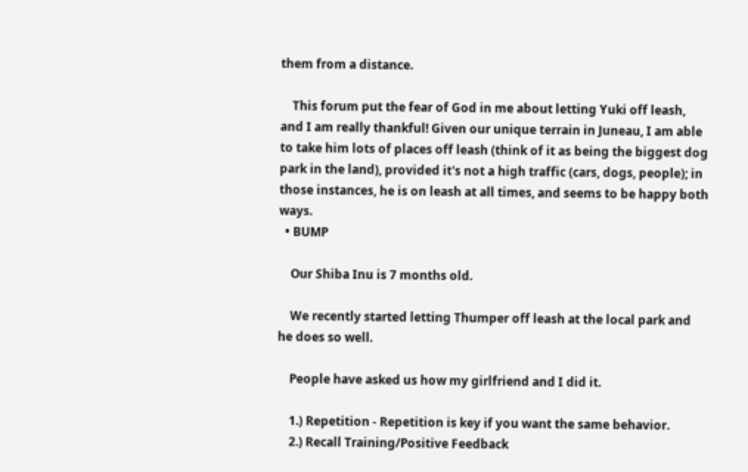them from a distance.

    This forum put the fear of God in me about letting Yuki off leash, and I am really thankful! Given our unique terrain in Juneau, I am able to take him lots of places off leash (think of it as being the biggest dog park in the land), provided it's not a high traffic (cars, dogs, people); in those instances, he is on leash at all times, and seems to be happy both ways.
  • BUMP

    Our Shiba Inu is 7 months old.

    We recently started letting Thumper off leash at the local park and he does so well.

    People have asked us how my girlfriend and I did it.

    1.) Repetition - Repetition is key if you want the same behavior.
    2.) Recall Training/Positive Feedback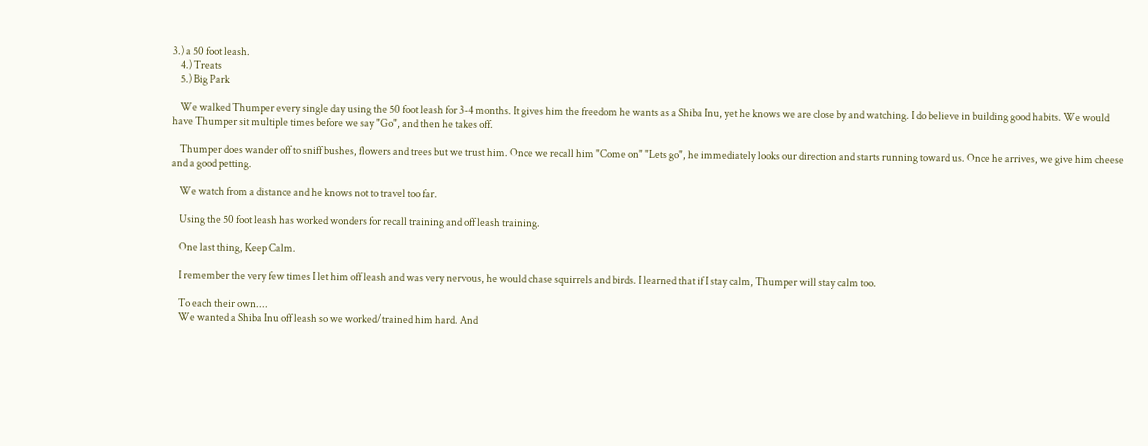3.) a 50 foot leash.
    4.) Treats
    5.) Big Park

    We walked Thumper every single day using the 50 foot leash for 3-4 months. It gives him the freedom he wants as a Shiba Inu, yet he knows we are close by and watching. I do believe in building good habits. We would have Thumper sit multiple times before we say "Go", and then he takes off.

    Thumper does wander off to sniff bushes, flowers and trees but we trust him. Once we recall him "Come on" "Lets go", he immediately looks our direction and starts running toward us. Once he arrives, we give him cheese and a good petting.

    We watch from a distance and he knows not to travel too far.

    Using the 50 foot leash has worked wonders for recall training and off leash training.

    One last thing, Keep Calm.

    I remember the very few times I let him off leash and was very nervous, he would chase squirrels and birds. I learned that if I stay calm, Thumper will stay calm too.

    To each their own....
    We wanted a Shiba Inu off leash so we worked/trained him hard. And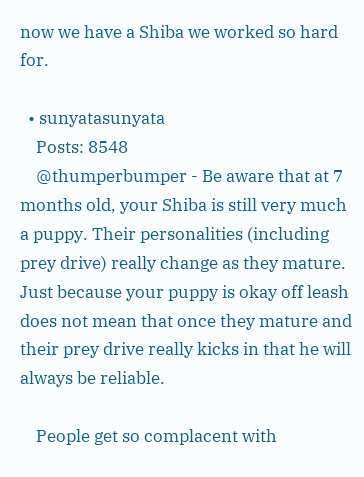now we have a Shiba we worked so hard for.

  • sunyatasunyata
    Posts: 8548
    @thumperbumper - Be aware that at 7 months old, your Shiba is still very much a puppy. Their personalities (including prey drive) really change as they mature. Just because your puppy is okay off leash does not mean that once they mature and their prey drive really kicks in that he will always be reliable.

    People get so complacent with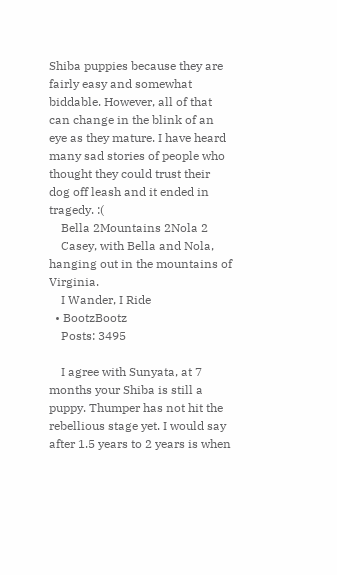Shiba puppies because they are fairly easy and somewhat biddable. However, all of that can change in the blink of an eye as they mature. I have heard many sad stories of people who thought they could trust their dog off leash and it ended in tragedy. :(
    Bella 2Mountains 2Nola 2
    Casey, with Bella and Nola, hanging out in the mountains of Virginia.
    I Wander, I Ride
  • BootzBootz
    Posts: 3495

    I agree with Sunyata, at 7 months your Shiba is still a puppy. Thumper has not hit the rebellious stage yet. I would say after 1.5 years to 2 years is when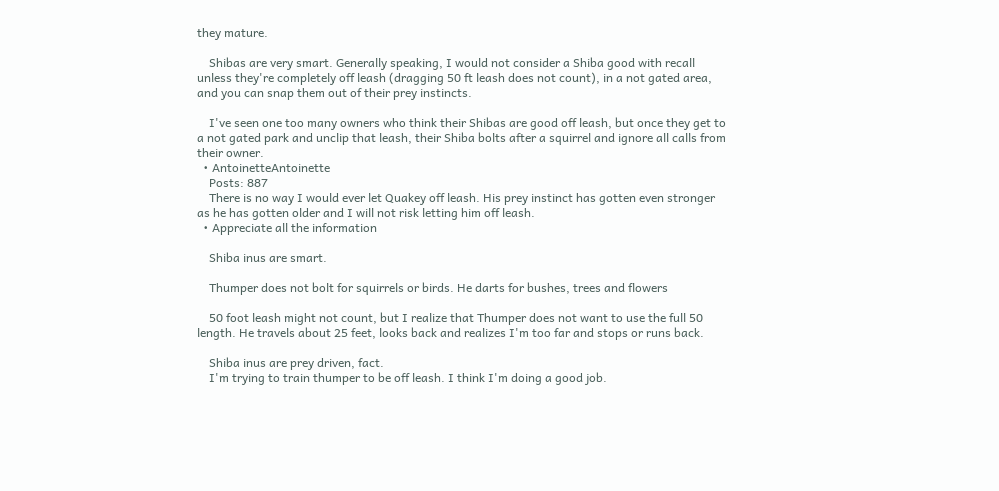they mature.

    Shibas are very smart. Generally speaking, I would not consider a Shiba good with recall unless they're completely off leash (dragging 50 ft leash does not count), in a not gated area, and you can snap them out of their prey instincts.

    I've seen one too many owners who think their Shibas are good off leash, but once they get to a not gated park and unclip that leash, their Shiba bolts after a squirrel and ignore all calls from their owner.
  • AntoinetteAntoinette
    Posts: 887
    There is no way I would ever let Quakey off leash. His prey instinct has gotten even stronger as he has gotten older and I will not risk letting him off leash.
  • Appreciate all the information

    Shiba inus are smart.

    Thumper does not bolt for squirrels or birds. He darts for bushes, trees and flowers

    50 foot leash might not count, but I realize that Thumper does not want to use the full 50 length. He travels about 25 feet, looks back and realizes I'm too far and stops or runs back.

    Shiba inus are prey driven, fact.
    I'm trying to train thumper to be off leash. I think I'm doing a good job.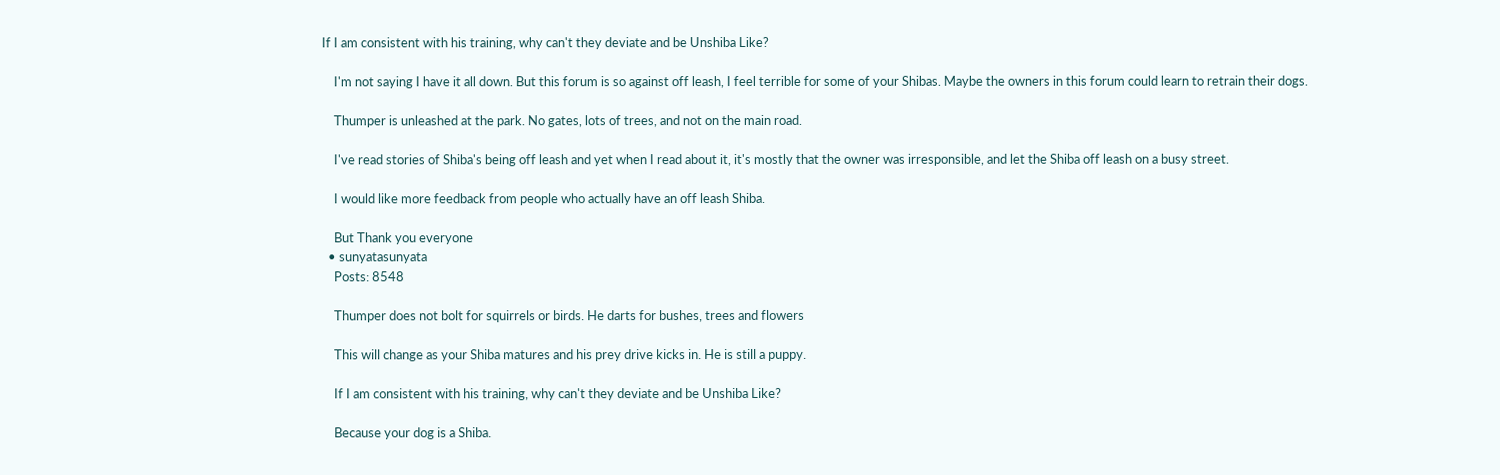If I am consistent with his training, why can't they deviate and be Unshiba Like?

    I'm not saying I have it all down. But this forum is so against off leash, I feel terrible for some of your Shibas. Maybe the owners in this forum could learn to retrain their dogs.

    Thumper is unleashed at the park. No gates, lots of trees, and not on the main road.

    I've read stories of Shiba's being off leash and yet when I read about it, it's mostly that the owner was irresponsible, and let the Shiba off leash on a busy street.

    I would like more feedback from people who actually have an off leash Shiba.

    But Thank you everyone
  • sunyatasunyata
    Posts: 8548

    Thumper does not bolt for squirrels or birds. He darts for bushes, trees and flowers

    This will change as your Shiba matures and his prey drive kicks in. He is still a puppy.

    If I am consistent with his training, why can't they deviate and be Unshiba Like?

    Because your dog is a Shiba.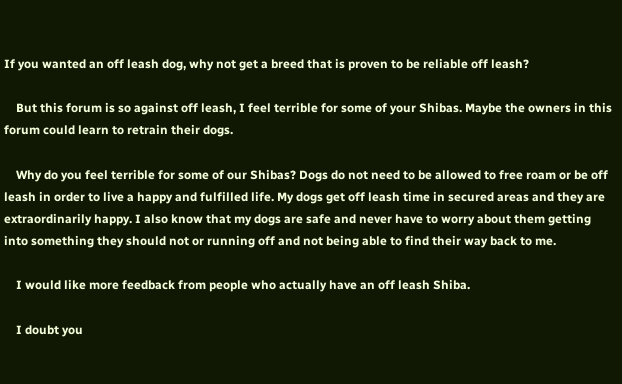If you wanted an off leash dog, why not get a breed that is proven to be reliable off leash?

    But this forum is so against off leash, I feel terrible for some of your Shibas. Maybe the owners in this forum could learn to retrain their dogs.

    Why do you feel terrible for some of our Shibas? Dogs do not need to be allowed to free roam or be off leash in order to live a happy and fulfilled life. My dogs get off leash time in secured areas and they are extraordinarily happy. I also know that my dogs are safe and never have to worry about them getting into something they should not or running off and not being able to find their way back to me.

    I would like more feedback from people who actually have an off leash Shiba.

    I doubt you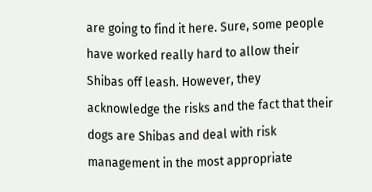are going to find it here. Sure, some people have worked really hard to allow their Shibas off leash. However, they acknowledge the risks and the fact that their dogs are Shibas and deal with risk management in the most appropriate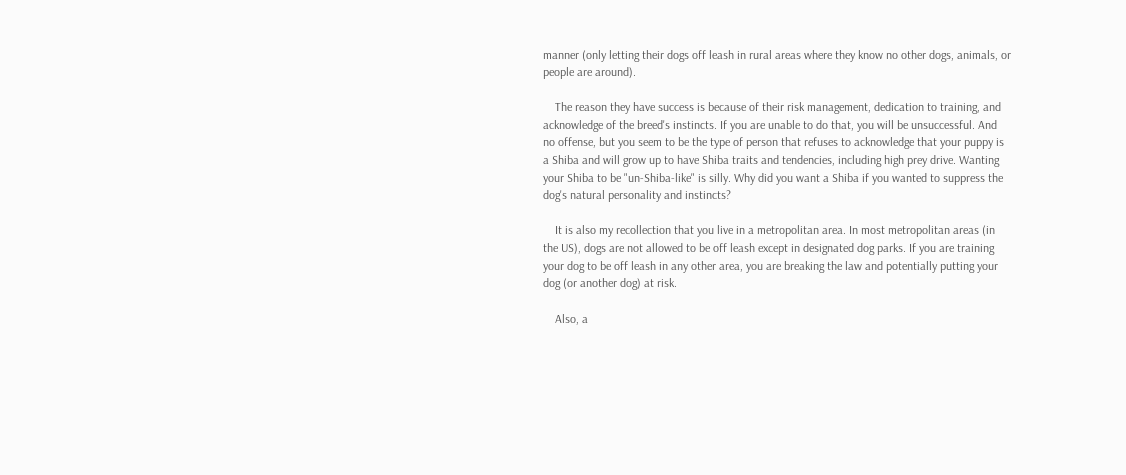manner (only letting their dogs off leash in rural areas where they know no other dogs, animals, or people are around).

    The reason they have success is because of their risk management, dedication to training, and acknowledge of the breed's instincts. If you are unable to do that, you will be unsuccessful. And no offense, but you seem to be the type of person that refuses to acknowledge that your puppy is a Shiba and will grow up to have Shiba traits and tendencies, including high prey drive. Wanting your Shiba to be "un-Shiba-like" is silly. Why did you want a Shiba if you wanted to suppress the dog's natural personality and instincts?

    It is also my recollection that you live in a metropolitan area. In most metropolitan areas (in the US), dogs are not allowed to be off leash except in designated dog parks. If you are training your dog to be off leash in any other area, you are breaking the law and potentially putting your dog (or another dog) at risk.

    Also, a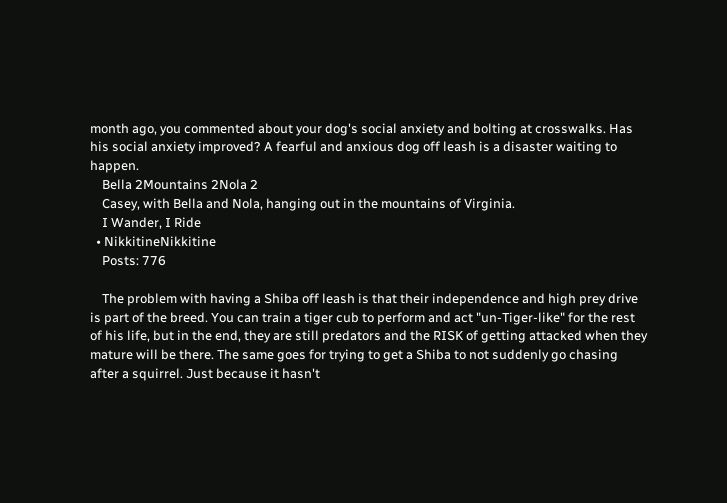month ago, you commented about your dog's social anxiety and bolting at crosswalks. Has his social anxiety improved? A fearful and anxious dog off leash is a disaster waiting to happen.
    Bella 2Mountains 2Nola 2
    Casey, with Bella and Nola, hanging out in the mountains of Virginia.
    I Wander, I Ride
  • NikkitineNikkitine
    Posts: 776

    The problem with having a Shiba off leash is that their independence and high prey drive is part of the breed. You can train a tiger cub to perform and act "un-Tiger-like" for the rest of his life, but in the end, they are still predators and the RISK of getting attacked when they mature will be there. The same goes for trying to get a Shiba to not suddenly go chasing after a squirrel. Just because it hasn't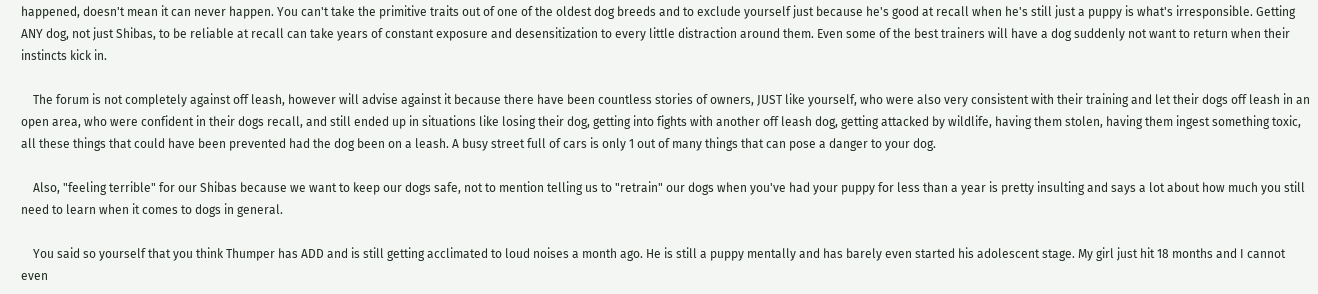happened, doesn't mean it can never happen. You can't take the primitive traits out of one of the oldest dog breeds and to exclude yourself just because he's good at recall when he's still just a puppy is what's irresponsible. Getting ANY dog, not just Shibas, to be reliable at recall can take years of constant exposure and desensitization to every little distraction around them. Even some of the best trainers will have a dog suddenly not want to return when their instincts kick in.

    The forum is not completely against off leash, however will advise against it because there have been countless stories of owners, JUST like yourself, who were also very consistent with their training and let their dogs off leash in an open area, who were confident in their dogs recall, and still ended up in situations like losing their dog, getting into fights with another off leash dog, getting attacked by wildlife, having them stolen, having them ingest something toxic, all these things that could have been prevented had the dog been on a leash. A busy street full of cars is only 1 out of many things that can pose a danger to your dog.

    Also, "feeling terrible" for our Shibas because we want to keep our dogs safe, not to mention telling us to "retrain" our dogs when you've had your puppy for less than a year is pretty insulting and says a lot about how much you still need to learn when it comes to dogs in general.

    You said so yourself that you think Thumper has ADD and is still getting acclimated to loud noises a month ago. He is still a puppy mentally and has barely even started his adolescent stage. My girl just hit 18 months and I cannot even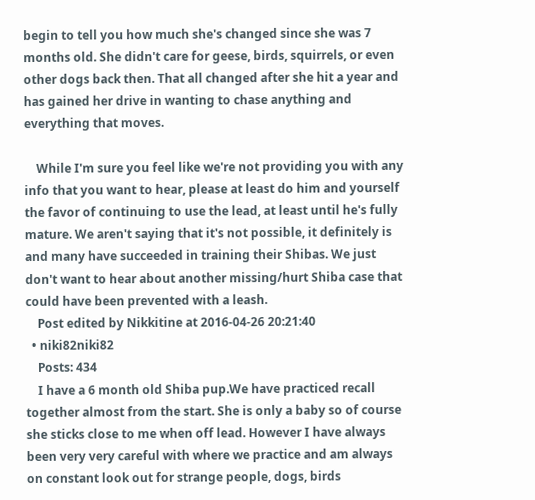begin to tell you how much she's changed since she was 7 months old. She didn't care for geese, birds, squirrels, or even other dogs back then. That all changed after she hit a year and has gained her drive in wanting to chase anything and everything that moves.

    While I'm sure you feel like we're not providing you with any info that you want to hear, please at least do him and yourself the favor of continuing to use the lead, at least until he's fully mature. We aren't saying that it's not possible, it definitely is and many have succeeded in training their Shibas. We just don't want to hear about another missing/hurt Shiba case that could have been prevented with a leash.
    Post edited by Nikkitine at 2016-04-26 20:21:40
  • niki82niki82
    Posts: 434
    I have a 6 month old Shiba pup.We have practiced recall together almost from the start. She is only a baby so of course she sticks close to me when off lead. However I have always been very very careful with where we practice and am always on constant look out for strange people, dogs, birds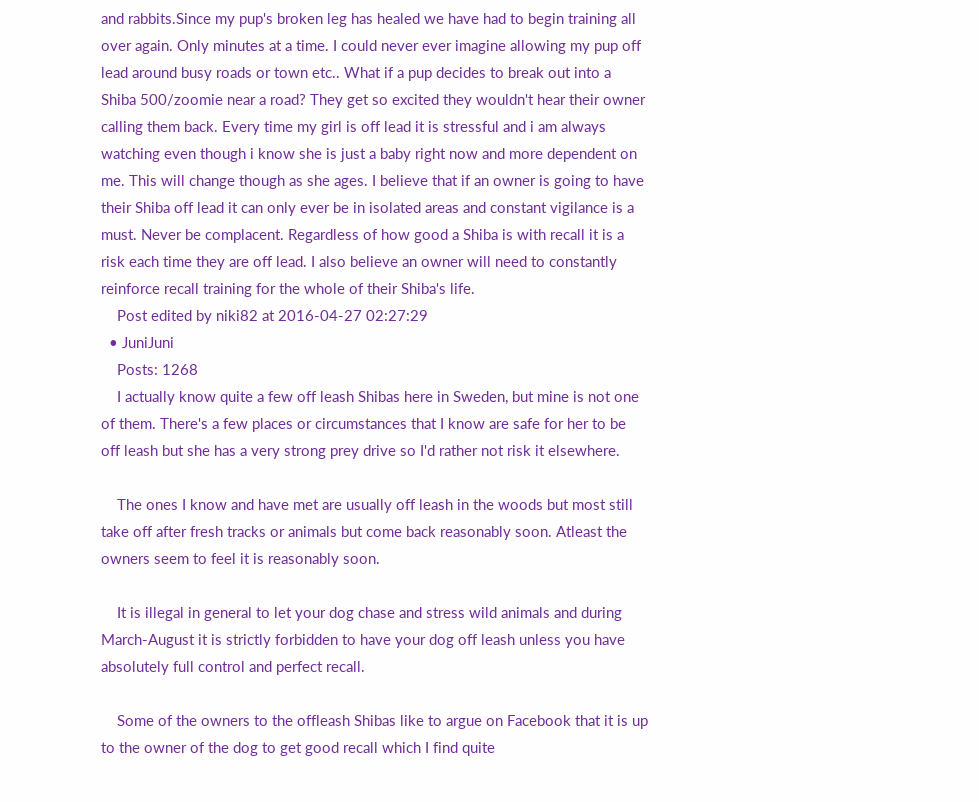and rabbits.Since my pup's broken leg has healed we have had to begin training all over again. Only minutes at a time. I could never ever imagine allowing my pup off lead around busy roads or town etc.. What if a pup decides to break out into a Shiba 500/zoomie near a road? They get so excited they wouldn't hear their owner calling them back. Every time my girl is off lead it is stressful and i am always watching even though i know she is just a baby right now and more dependent on me. This will change though as she ages. I believe that if an owner is going to have their Shiba off lead it can only ever be in isolated areas and constant vigilance is a must. Never be complacent. Regardless of how good a Shiba is with recall it is a risk each time they are off lead. I also believe an owner will need to constantly reinforce recall training for the whole of their Shiba's life.
    Post edited by niki82 at 2016-04-27 02:27:29
  • JuniJuni
    Posts: 1268
    I actually know quite a few off leash Shibas here in Sweden, but mine is not one of them. There's a few places or circumstances that I know are safe for her to be off leash but she has a very strong prey drive so I'd rather not risk it elsewhere.

    The ones I know and have met are usually off leash in the woods but most still take off after fresh tracks or animals but come back reasonably soon. Atleast the owners seem to feel it is reasonably soon.

    It is illegal in general to let your dog chase and stress wild animals and during March-August it is strictly forbidden to have your dog off leash unless you have absolutely full control and perfect recall.

    Some of the owners to the offleash Shibas like to argue on Facebook that it is up to the owner of the dog to get good recall which I find quite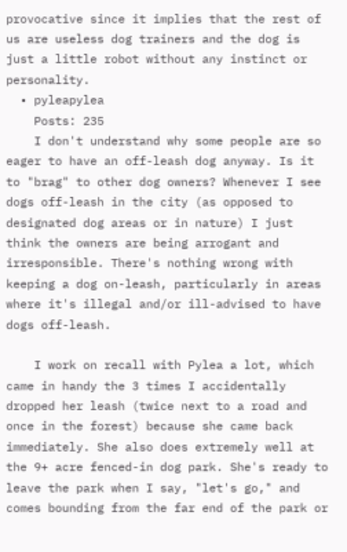provocative since it implies that the rest of us are useless dog trainers and the dog is just a little robot without any instinct or personality.
  • pyleapylea
    Posts: 235
    I don't understand why some people are so eager to have an off-leash dog anyway. Is it to "brag" to other dog owners? Whenever I see dogs off-leash in the city (as opposed to designated dog areas or in nature) I just think the owners are being arrogant and irresponsible. There's nothing wrong with keeping a dog on-leash, particularly in areas where it's illegal and/or ill-advised to have dogs off-leash.

    I work on recall with Pylea a lot, which came in handy the 3 times I accidentally dropped her leash (twice next to a road and once in the forest) because she came back immediately. She also does extremely well at the 9+ acre fenced-in dog park. She's ready to leave the park when I say, "let's go," and comes bounding from the far end of the park or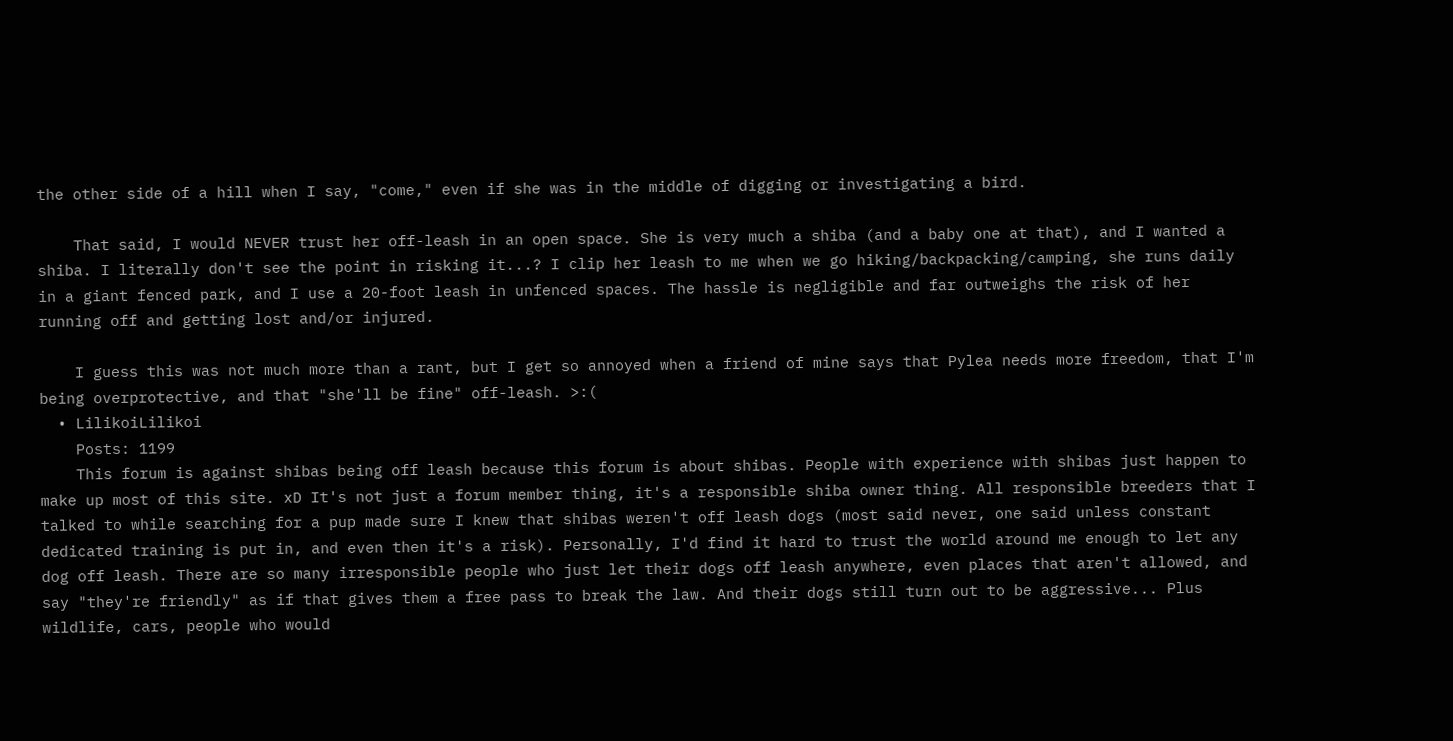the other side of a hill when I say, "come," even if she was in the middle of digging or investigating a bird.

    That said, I would NEVER trust her off-leash in an open space. She is very much a shiba (and a baby one at that), and I wanted a shiba. I literally don't see the point in risking it...? I clip her leash to me when we go hiking/backpacking/camping, she runs daily in a giant fenced park, and I use a 20-foot leash in unfenced spaces. The hassle is negligible and far outweighs the risk of her running off and getting lost and/or injured.

    I guess this was not much more than a rant, but I get so annoyed when a friend of mine says that Pylea needs more freedom, that I'm being overprotective, and that "she'll be fine" off-leash. >:(
  • LilikoiLilikoi
    Posts: 1199
    This forum is against shibas being off leash because this forum is about shibas. People with experience with shibas just happen to make up most of this site. xD It's not just a forum member thing, it's a responsible shiba owner thing. All responsible breeders that I talked to while searching for a pup made sure I knew that shibas weren't off leash dogs (most said never, one said unless constant dedicated training is put in, and even then it's a risk). Personally, I'd find it hard to trust the world around me enough to let any dog off leash. There are so many irresponsible people who just let their dogs off leash anywhere, even places that aren't allowed, and say "they're friendly" as if that gives them a free pass to break the law. And their dogs still turn out to be aggressive... Plus wildlife, cars, people who would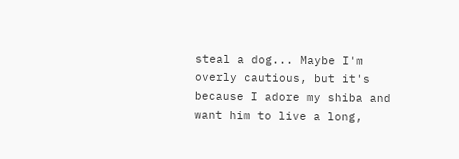steal a dog... Maybe I'm overly cautious, but it's because I adore my shiba and want him to live a long,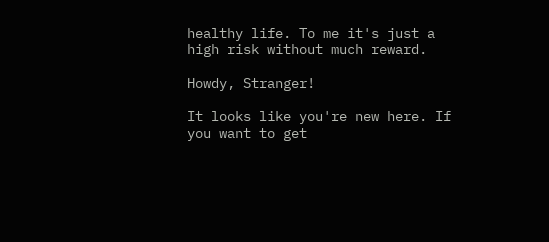healthy life. To me it's just a high risk without much reward.

Howdy, Stranger!

It looks like you're new here. If you want to get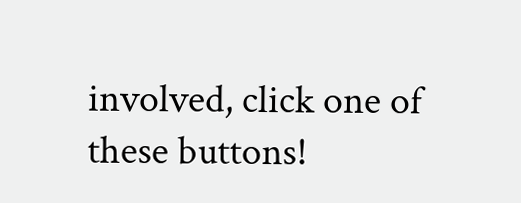involved, click one of these buttons!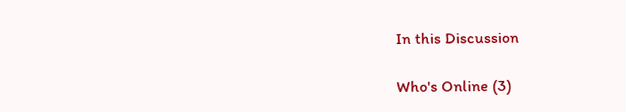In this Discussion

Who's Online (3)